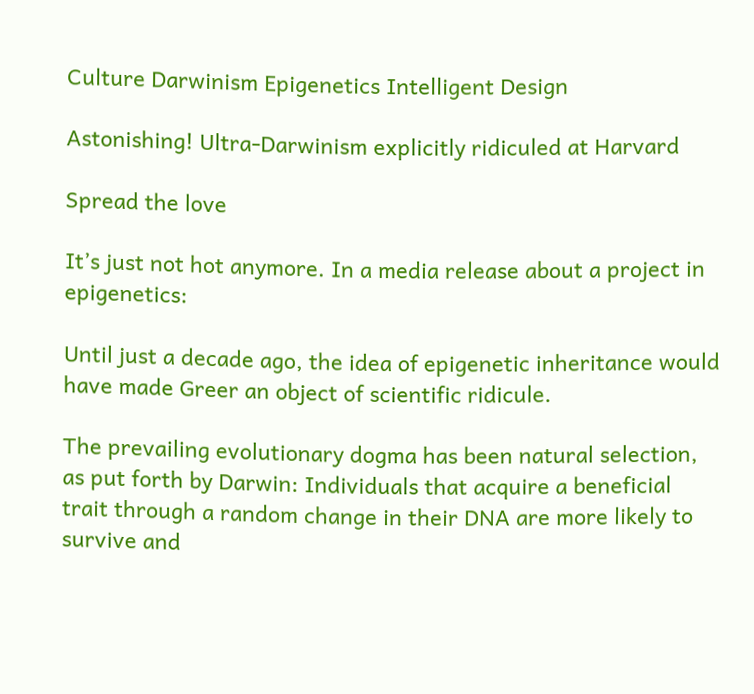Culture Darwinism Epigenetics Intelligent Design

Astonishing! Ultra-Darwinism explicitly ridiculed at Harvard

Spread the love

It’s just not hot anymore. In a media release about a project in epigenetics:

Until just a decade ago, the idea of epigenetic inheritance would have made Greer an object of scientific ridicule.

The prevailing evolutionary dogma has been natural selection, as put forth by Darwin: Individuals that acquire a beneficial trait through a random change in their DNA are more likely to survive and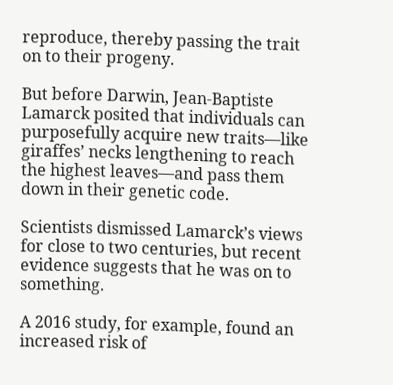reproduce, thereby passing the trait on to their progeny.

But before Darwin, Jean-Baptiste Lamarck posited that individuals can purposefully acquire new traits—like giraffes’ necks lengthening to reach the highest leaves—and pass them down in their genetic code.

Scientists dismissed Lamarck’s views for close to two centuries, but recent evidence suggests that he was on to something.

A 2016 study, for example, found an increased risk of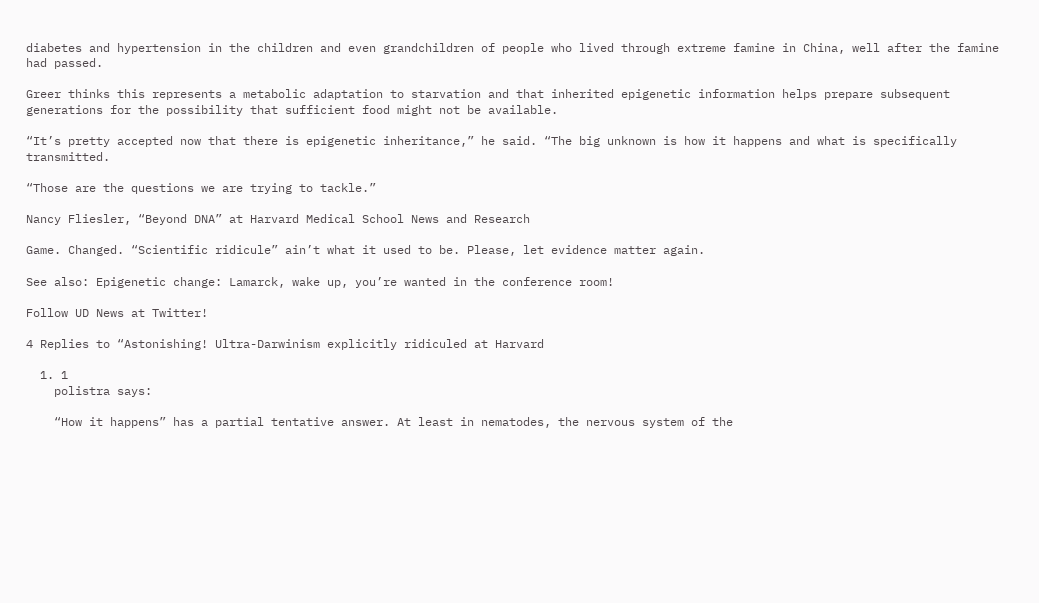diabetes and hypertension in the children and even grandchildren of people who lived through extreme famine in China, well after the famine had passed.

Greer thinks this represents a metabolic adaptation to starvation and that inherited epigenetic information helps prepare subsequent generations for the possibility that sufficient food might not be available.

“It’s pretty accepted now that there is epigenetic inheritance,” he said. “The big unknown is how it happens and what is specifically transmitted.

“Those are the questions we are trying to tackle.”

Nancy Fliesler, “Beyond DNA” at Harvard Medical School News and Research

Game. Changed. “Scientific ridicule” ain’t what it used to be. Please, let evidence matter again.

See also: Epigenetic change: Lamarck, wake up, you’re wanted in the conference room!

Follow UD News at Twitter!

4 Replies to “Astonishing! Ultra-Darwinism explicitly ridiculed at Harvard

  1. 1
    polistra says:

    “How it happens” has a partial tentative answer. At least in nematodes, the nervous system of the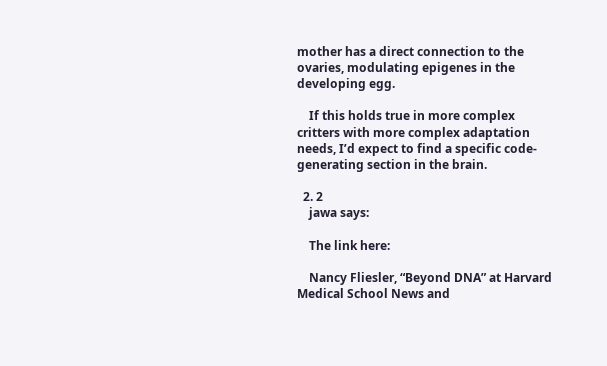mother has a direct connection to the ovaries, modulating epigenes in the developing egg.

    If this holds true in more complex critters with more complex adaptation needs, I’d expect to find a specific code-generating section in the brain.

  2. 2
    jawa says:

    The link here:

    Nancy Fliesler, “Beyond DNA” at Harvard Medical School News and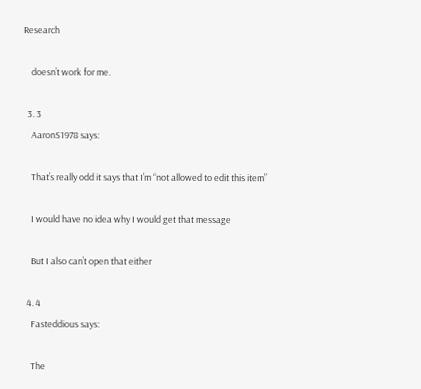Research

    doesn’t work for me.

  3. 3
    AaronS1978 says:

    That’s really odd it says that I’m “not allowed to edit this item”

    I would have no idea why I would get that message

    But I also can’t open that either

  4. 4
    Fasteddious says:

    The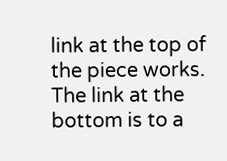link at the top of the piece works. The link at the bottom is to a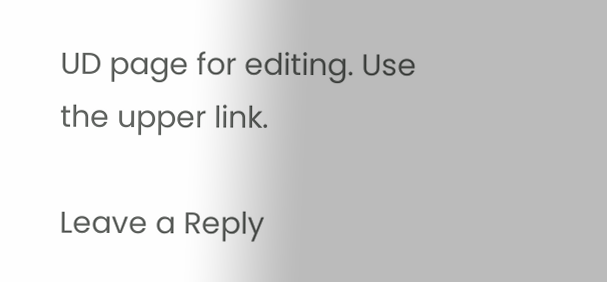UD page for editing. Use the upper link.

Leave a Reply